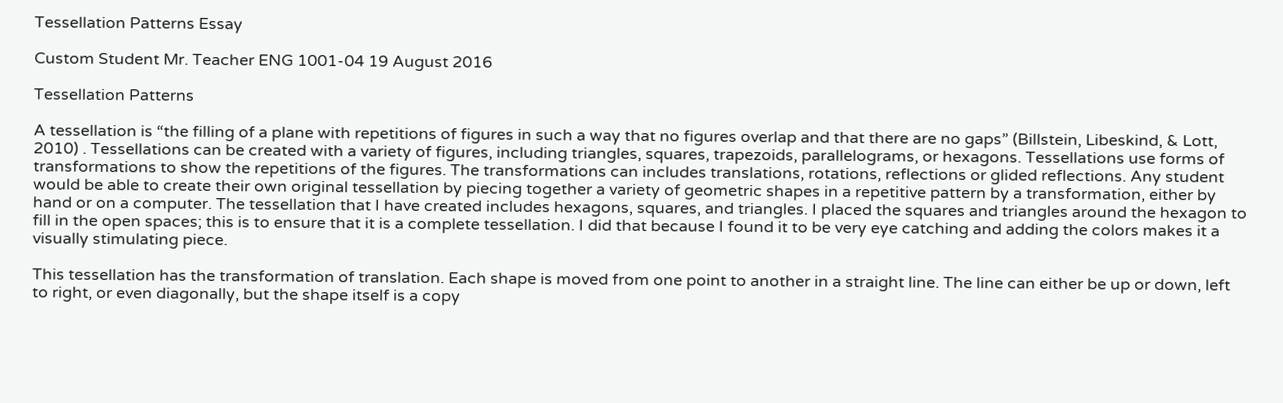Tessellation Patterns Essay

Custom Student Mr. Teacher ENG 1001-04 19 August 2016

Tessellation Patterns

A tessellation is “the filling of a plane with repetitions of figures in such a way that no figures overlap and that there are no gaps” (Billstein, Libeskind, & Lott, 2010) . Tessellations can be created with a variety of figures, including triangles, squares, trapezoids, parallelograms, or hexagons. Tessellations use forms of transformations to show the repetitions of the figures. The transformations can includes translations, rotations, reflections or glided reflections. Any student would be able to create their own original tessellation by piecing together a variety of geometric shapes in a repetitive pattern by a transformation, either by hand or on a computer. The tessellation that I have created includes hexagons, squares, and triangles. I placed the squares and triangles around the hexagon to fill in the open spaces; this is to ensure that it is a complete tessellation. I did that because I found it to be very eye catching and adding the colors makes it a visually stimulating piece.

This tessellation has the transformation of translation. Each shape is moved from one point to another in a straight line. The line can either be up or down, left to right, or even diagonally, but the shape itself is a copy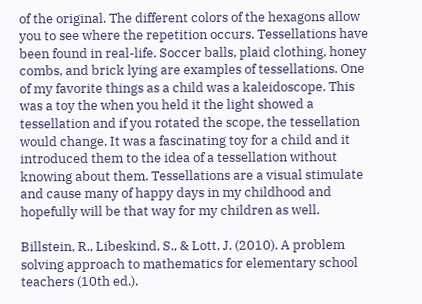of the original. The different colors of the hexagons allow you to see where the repetition occurs. Tessellations have been found in real-life. Soccer balls, plaid clothing, honey combs, and brick lying are examples of tessellations. One of my favorite things as a child was a kaleidoscope. This was a toy the when you held it the light showed a tessellation and if you rotated the scope, the tessellation would change. It was a fascinating toy for a child and it introduced them to the idea of a tessellation without knowing about them. Tessellations are a visual stimulate and cause many of happy days in my childhood and hopefully will be that way for my children as well.

Billstein, R., Libeskind, S., & Lott, J. (2010). A problem solving approach to mathematics for elementary school teachers (10th ed.).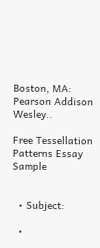Boston, MA: Pearson Addison Wesley..

Free Tessellation Patterns Essay Sample


  • Subject:

  •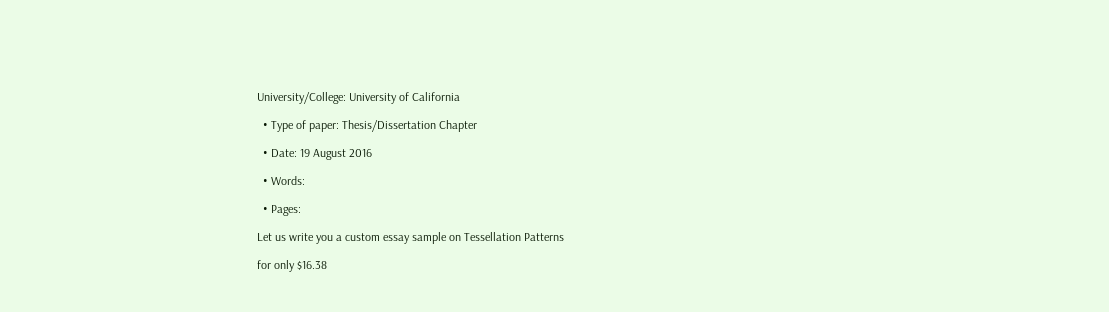University/College: University of California

  • Type of paper: Thesis/Dissertation Chapter

  • Date: 19 August 2016

  • Words:

  • Pages:

Let us write you a custom essay sample on Tessellation Patterns

for only $16.38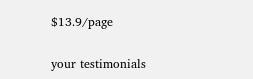$13.9/page

your testimonials